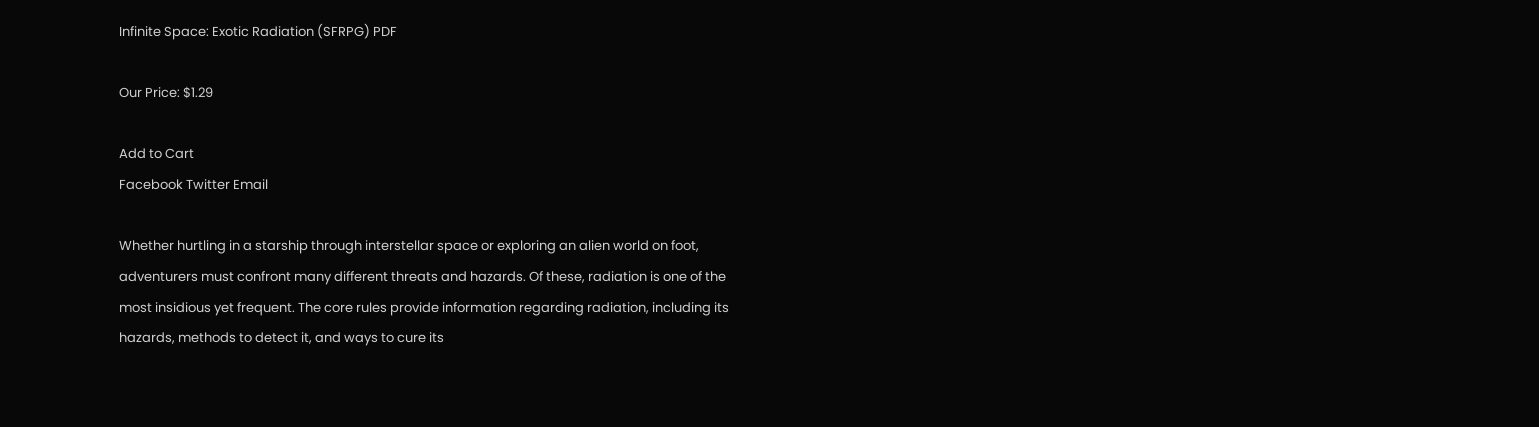Infinite Space: Exotic Radiation (SFRPG) PDF

Our Price: $1.29

Add to Cart
Facebook Twitter Email

Whether hurtling in a starship through interstellar space or exploring an alien world on foot, adventurers must confront many different threats and hazards. Of these, radiation is one of the most insidious yet frequent. The core rules provide information regarding radiation, including its hazards, methods to detect it, and ways to cure its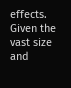effects. Given the vast size and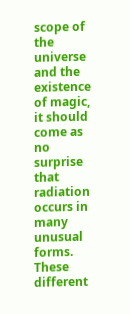scope of the universe and the existence of magic, it should come as no surprise that radiation occurs in many unusual forms. These different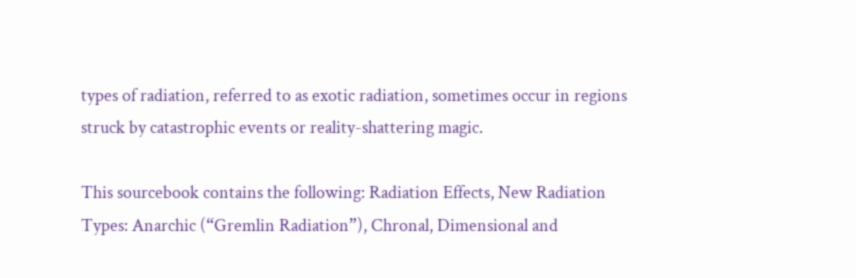types of radiation, referred to as exotic radiation, sometimes occur in regions struck by catastrophic events or reality-shattering magic.

This sourcebook contains the following: Radiation Effects, New Radiation Types: Anarchic (“Gremlin Radiation”), Chronal, Dimensional and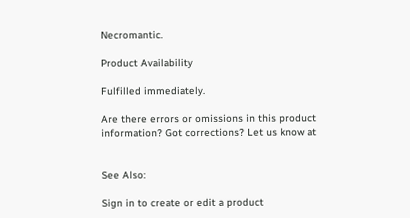Necromantic.

Product Availability

Fulfilled immediately.

Are there errors or omissions in this product information? Got corrections? Let us know at


See Also:

Sign in to create or edit a product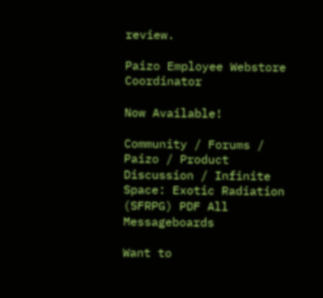review.

Paizo Employee Webstore Coordinator

Now Available!

Community / Forums / Paizo / Product Discussion / Infinite Space: Exotic Radiation (SFRPG) PDF All Messageboards

Want to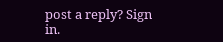post a reply? Sign in.